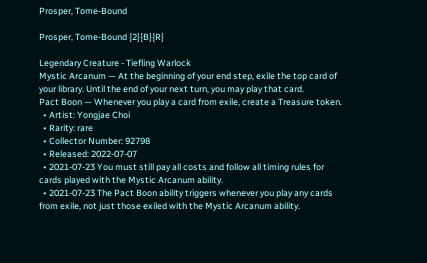Prosper, Tome-Bound

Prosper, Tome-Bound {2}{B}{R}

Legendary Creature - Tiefling Warlock
Mystic Arcanum — At the beginning of your end step, exile the top card of your library. Until the end of your next turn, you may play that card.
Pact Boon — Whenever you play a card from exile, create a Treasure token.
  • Artist: Yongjae Choi
  • Rarity: rare
  • Collector Number: 92798
  • Released: 2022-07-07
  • 2021-07-23 You must still pay all costs and follow all timing rules for cards played with the Mystic Arcanum ability.
  • 2021-07-23 The Pact Boon ability triggers whenever you play any cards from exile, not just those exiled with the Mystic Arcanum ability.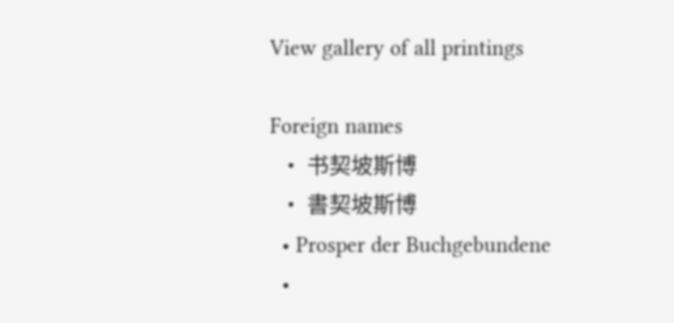View gallery of all printings

Foreign names
  • 书契坡斯博
  • 書契坡斯博
  • Prosper der Buchgebundene
  •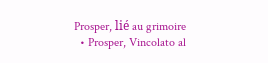Prosper, lié au grimoire
  • Prosper, Vincolato al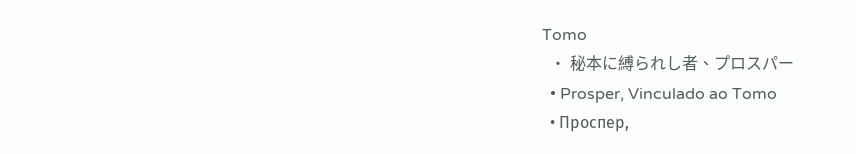Tomo
  • 秘本に縛られし者、プロスパー
  • Prosper, Vinculado ao Tomo
  • Проспер,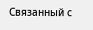Связанный с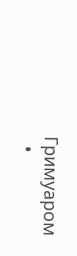Гримуаром
  •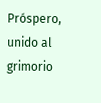Próspero, unido al grimorio